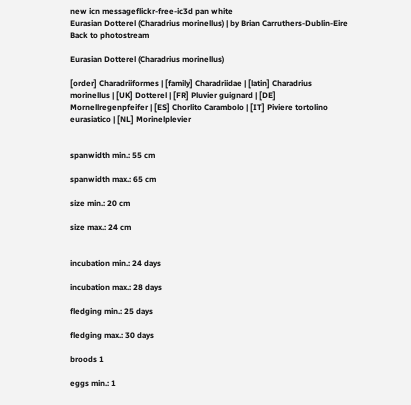new icn messageflickr-free-ic3d pan white
Eurasian Dotterel (Charadrius morinellus) | by Brian Carruthers-Dublin-Eire
Back to photostream

Eurasian Dotterel (Charadrius morinellus)

[order] Charadriiformes | [family] Charadriidae | [latin] Charadrius morinellus | [UK] Dotterel | [FR] Pluvier guignard | [DE] Mornellregenpfeifer | [ES] Chorlito Carambolo | [IT] Piviere tortolino eurasiatico | [NL] Morinelplevier


spanwidth min.: 55 cm

spanwidth max.: 65 cm

size min.: 20 cm

size max.: 24 cm


incubation min.: 24 days

incubation max.: 28 days

fledging min.: 25 days

fledging max.: 30 days

broods 1

eggs min.: 1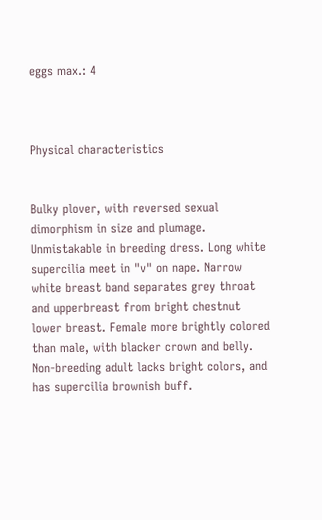eggs max.: 4



Physical characteristics


Bulky plover, with reversed sexual dimorphism in size and plumage. Unmistakable in breeding dress. Long white supercilia meet in "v" on nape. Narrow white breast band separates grey throat and upperbreast from bright chestnut lower breast. Female more brightly colored than male, with blacker crown and belly. Non-breeding adult lacks bright colors, and has supercilia brownish buff.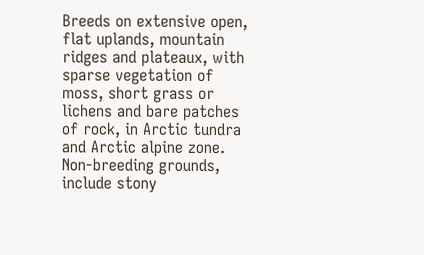Breeds on extensive open, flat uplands, mountain ridges and plateaux, with sparse vegetation of moss, short grass or lichens and bare patches of rock, in Arctic tundra and Arctic alpine zone. Non-breeding grounds, include stony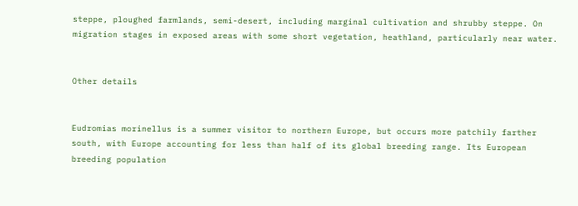steppe, ploughed farmlands, semi-desert, including marginal cultivation and shrubby steppe. On migration stages in exposed areas with some short vegetation, heathland, particularly near water.


Other details


Eudromias morinellus is a summer visitor to northern Europe, but occurs more patchily farther south, with Europe accounting for less than half of its global breeding range. Its European breeding population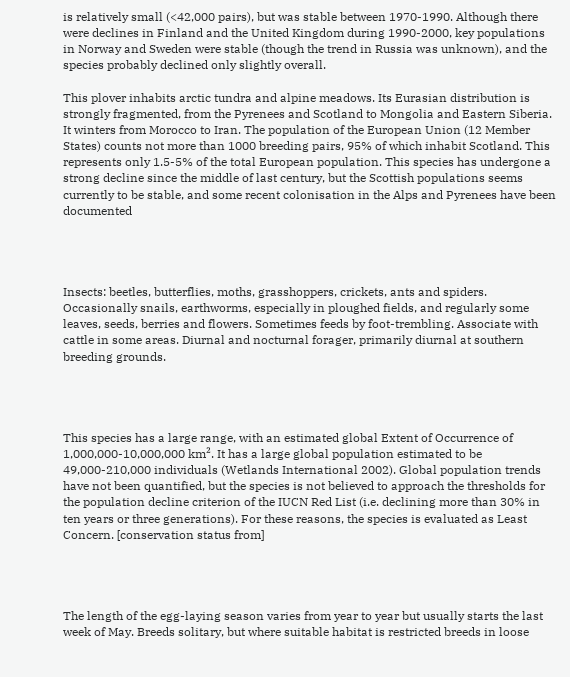is relatively small (<42,000 pairs), but was stable between 1970-1990. Although there were declines in Finland and the United Kingdom during 1990-2000, key populations in Norway and Sweden were stable (though the trend in Russia was unknown), and the species probably declined only slightly overall.

This plover inhabits arctic tundra and alpine meadows. Its Eurasian distribution is strongly fragmented, from the Pyrenees and Scotland to Mongolia and Eastern Siberia. It winters from Morocco to Iran. The population of the European Union (12 Member States) counts not more than 1000 breeding pairs, 95% of which inhabit Scotland. This represents only 1.5-5% of the total European population. This species has undergone a strong decline since the middle of last century, but the Scottish populations seems currently to be stable, and some recent colonisation in the Alps and Pyrenees have been documented




Insects: beetles, butterflies, moths, grasshoppers, crickets, ants and spiders. Occasionally snails, earthworms, especially in ploughed fields, and regularly some leaves, seeds, berries and flowers. Sometimes feeds by foot-trembling. Associate with cattle in some areas. Diurnal and nocturnal forager, primarily diurnal at southern breeding grounds.




This species has a large range, with an estimated global Extent of Occurrence of 1,000,000-10,000,000 km². It has a large global population estimated to be 49,000-210,000 individuals (Wetlands International 2002). Global population trends have not been quantified, but the species is not believed to approach the thresholds for the population decline criterion of the IUCN Red List (i.e. declining more than 30% in ten years or three generations). For these reasons, the species is evaluated as Least Concern. [conservation status from]




The length of the egg-laying season varies from year to year but usually starts the last week of May. Breeds solitary, but where suitable habitat is restricted breeds in loose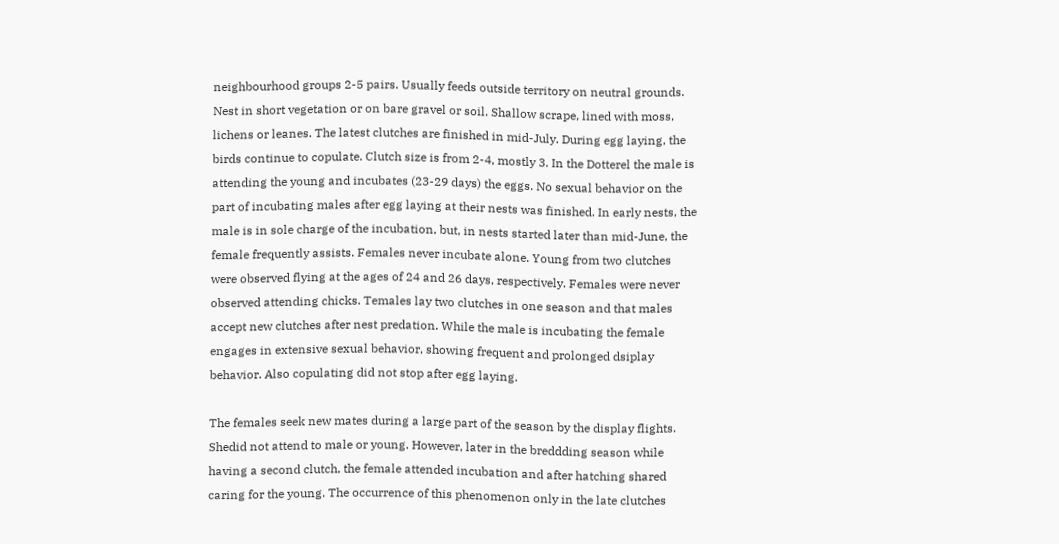neighbourhood groups 2-5 pairs. Usually feeds outside territory on neutral grounds. Nest in short vegetation or on bare gravel or soil. Shallow scrape, lined with moss, lichens or leanes. The latest clutches are finished in mid-July. During egg laying, the birds continue to copulate. Clutch size is from 2-4, mostly 3. In the Dotterel the male is attending the young and incubates (23-29 days) the eggs. No sexual behavior on the part of incubating males after egg laying at their nests was finished. In early nests, the male is in sole charge of the incubation, but, in nests started later than mid-June, the female frequently assists. Females never incubate alone. Young from two clutches were observed flying at the ages of 24 and 26 days, respectively. Females were never observed attending chicks. Temales lay two clutches in one season and that males accept new clutches after nest predation. While the male is incubating the female engages in extensive sexual behavior, showing frequent and prolonged dsiplay behavior. Also copulating did not stop after egg laying.

The females seek new mates during a large part of the season by the display flights. Shedid not attend to male or young. However, later in the breddding season while having a second clutch, the female attended incubation and after hatching shared caring for the young. The occurrence of this phenomenon only in the late clutches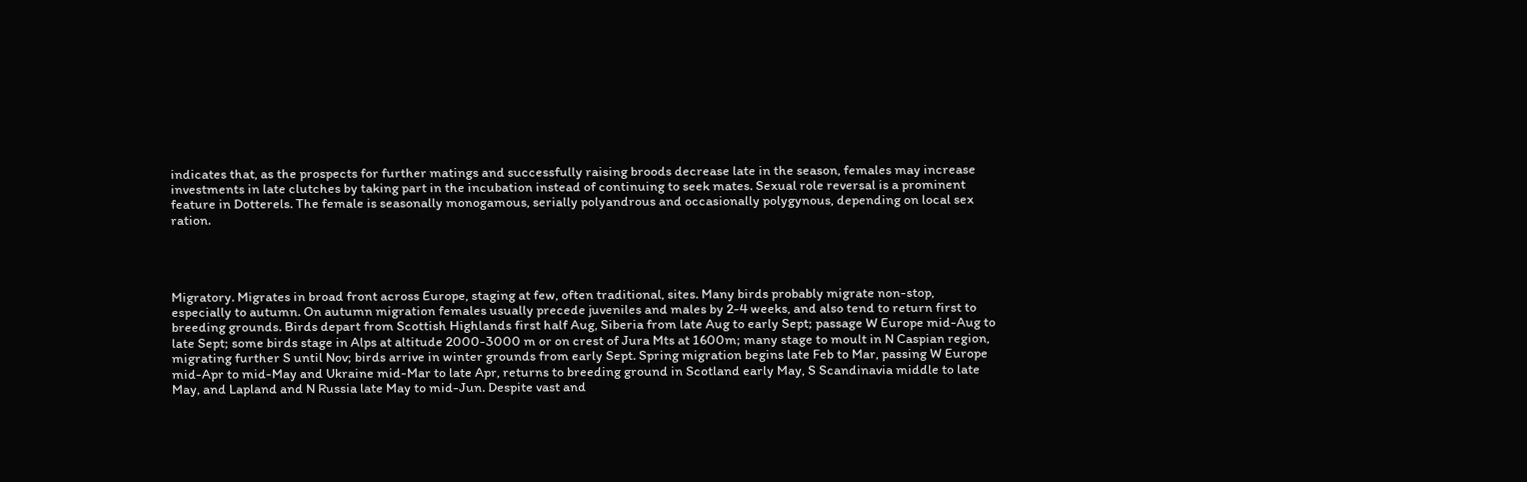indicates that, as the prospects for further matings and successfully raising broods decrease late in the season, females may increase investments in late clutches by taking part in the incubation instead of continuing to seek mates. Sexual role reversal is a prominent feature in Dotterels. The female is seasonally monogamous, serially polyandrous and occasionally polygynous, depending on local sex ration.




Migratory. Migrates in broad front across Europe, staging at few, often traditional, sites. Many birds probably migrate non-stop, especially to autumn. On autumn migration females usually precede juveniles and males by 2-4 weeks, and also tend to return first to breeding grounds. Birds depart from Scottish Highlands first half Aug, Siberia from late Aug to early Sept; passage W Europe mid-Aug to late Sept; some birds stage in Alps at altitude 2000-3000 m or on crest of Jura Mts at 1600m; many stage to moult in N Caspian region, migrating further S until Nov; birds arrive in winter grounds from early Sept. Spring migration begins late Feb to Mar, passing W Europe mid-Apr to mid-May and Ukraine mid-Mar to late Apr, returns to breeding ground in Scotland early May, S Scandinavia middle to late May, and Lapland and N Russia late May to mid-Jun. Despite vast and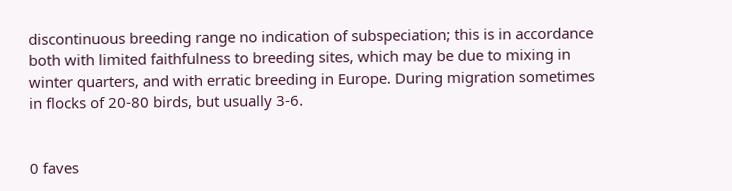discontinuous breeding range no indication of subspeciation; this is in accordance both with limited faithfulness to breeding sites, which may be due to mixing in winter quarters, and with erratic breeding in Europe. During migration sometimes in flocks of 20-80 birds, but usually 3-6.


0 faves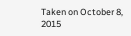Taken on October 8, 2015